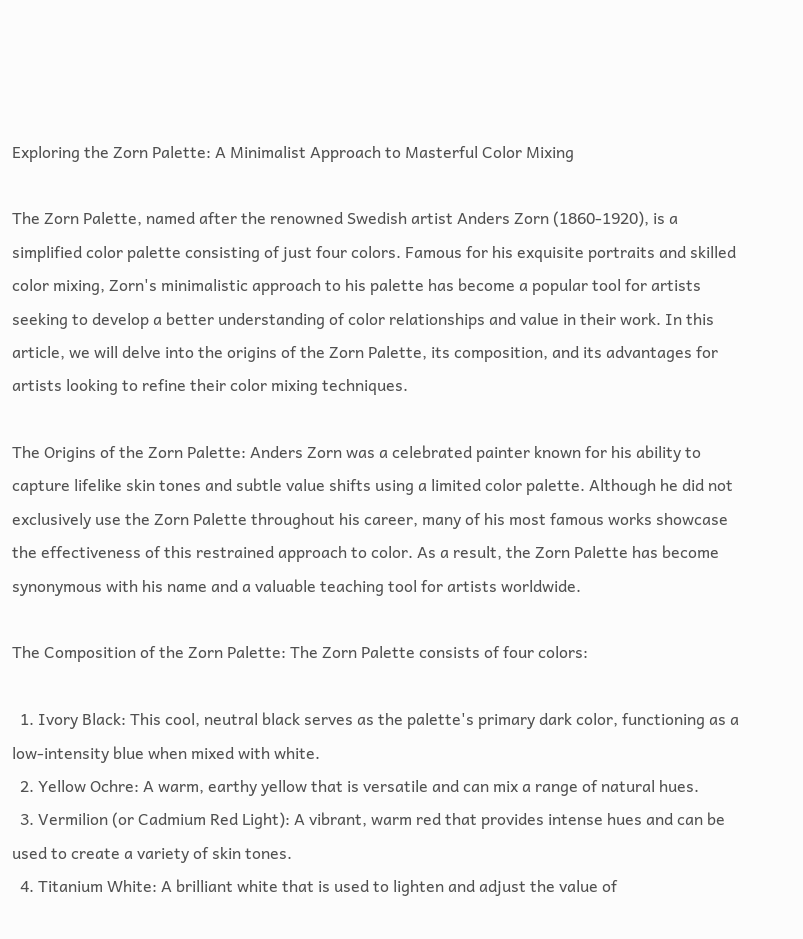Exploring the Zorn Palette: A Minimalist Approach to Masterful Color Mixing

The Zorn Palette, named after the renowned Swedish artist Anders Zorn (1860-1920), is a simplified color palette consisting of just four colors. Famous for his exquisite portraits and skilled color mixing, Zorn's minimalistic approach to his palette has become a popular tool for artists seeking to develop a better understanding of color relationships and value in their work. In this article, we will delve into the origins of the Zorn Palette, its composition, and its advantages for artists looking to refine their color mixing techniques.

The Origins of the Zorn Palette: Anders Zorn was a celebrated painter known for his ability to capture lifelike skin tones and subtle value shifts using a limited color palette. Although he did not exclusively use the Zorn Palette throughout his career, many of his most famous works showcase the effectiveness of this restrained approach to color. As a result, the Zorn Palette has become synonymous with his name and a valuable teaching tool for artists worldwide.

The Composition of the Zorn Palette: The Zorn Palette consists of four colors:

  1. Ivory Black: This cool, neutral black serves as the palette's primary dark color, functioning as a low-intensity blue when mixed with white.
  2. Yellow Ochre: A warm, earthy yellow that is versatile and can mix a range of natural hues.
  3. Vermilion (or Cadmium Red Light): A vibrant, warm red that provides intense hues and can be used to create a variety of skin tones.
  4. Titanium White: A brilliant white that is used to lighten and adjust the value of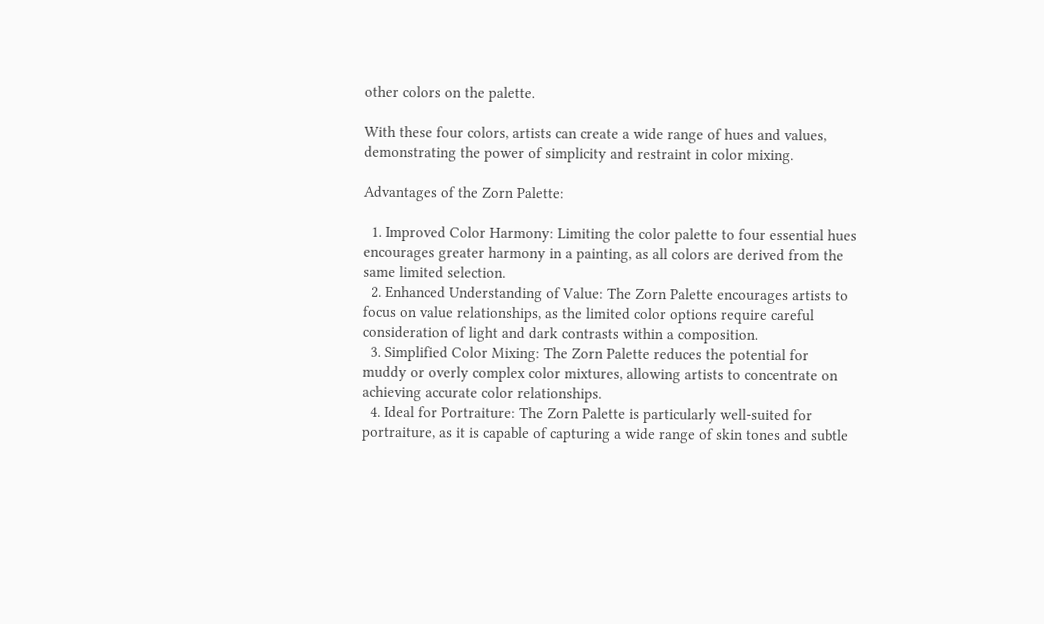other colors on the palette.

With these four colors, artists can create a wide range of hues and values, demonstrating the power of simplicity and restraint in color mixing.

Advantages of the Zorn Palette:

  1. Improved Color Harmony: Limiting the color palette to four essential hues encourages greater harmony in a painting, as all colors are derived from the same limited selection.
  2. Enhanced Understanding of Value: The Zorn Palette encourages artists to focus on value relationships, as the limited color options require careful consideration of light and dark contrasts within a composition.
  3. Simplified Color Mixing: The Zorn Palette reduces the potential for muddy or overly complex color mixtures, allowing artists to concentrate on achieving accurate color relationships.
  4. Ideal for Portraiture: The Zorn Palette is particularly well-suited for portraiture, as it is capable of capturing a wide range of skin tones and subtle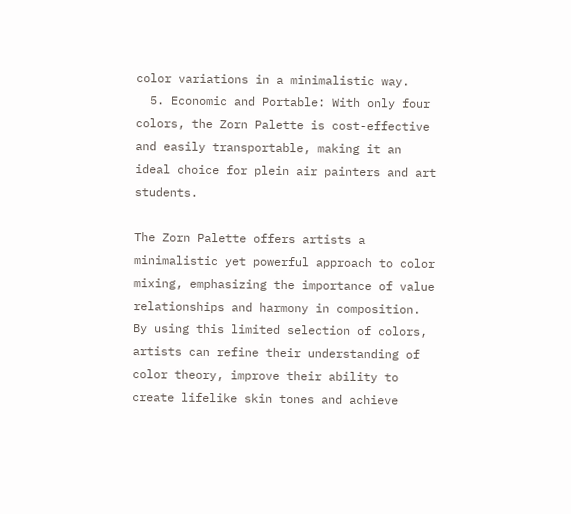color variations in a minimalistic way.
  5. Economic and Portable: With only four colors, the Zorn Palette is cost-effective and easily transportable, making it an ideal choice for plein air painters and art students.

The Zorn Palette offers artists a minimalistic yet powerful approach to color mixing, emphasizing the importance of value relationships and harmony in composition. By using this limited selection of colors, artists can refine their understanding of color theory, improve their ability to create lifelike skin tones and achieve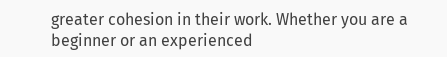greater cohesion in their work. Whether you are a beginner or an experienced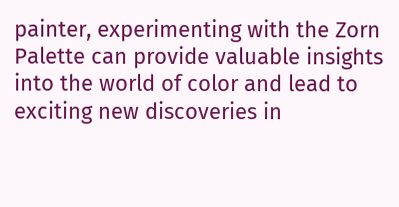painter, experimenting with the Zorn Palette can provide valuable insights into the world of color and lead to exciting new discoveries in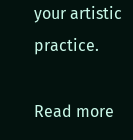your artistic practice.

Read more